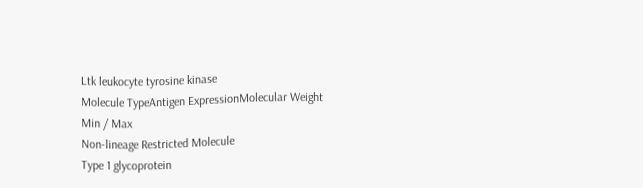Ltk leukocyte tyrosine kinase
Molecule TypeAntigen ExpressionMolecular Weight
Min / Max
Non-lineage Restricted Molecule
Type 1 glycoprotein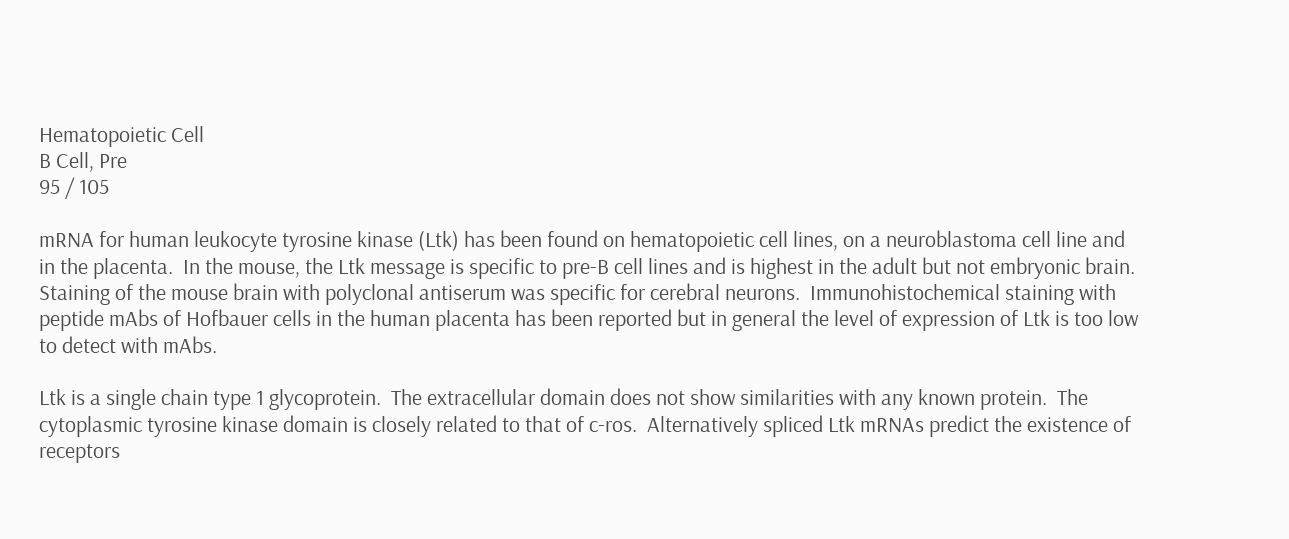Hematopoietic Cell
B Cell, Pre
95 / 105

mRNA for human leukocyte tyrosine kinase (Ltk) has been found on hematopoietic cell lines, on a neuroblastoma cell line and in the placenta.  In the mouse, the Ltk message is specific to pre-B cell lines and is highest in the adult but not embryonic brain.  Staining of the mouse brain with polyclonal antiserum was specific for cerebral neurons.  Immunohistochemical staining with peptide mAbs of Hofbauer cells in the human placenta has been reported but in general the level of expression of Ltk is too low to detect with mAbs.

Ltk is a single chain type 1 glycoprotein.  The extracellular domain does not show similarities with any known protein.  The cytoplasmic tyrosine kinase domain is closely related to that of c-ros.  Alternatively spliced Ltk mRNAs predict the existence of receptors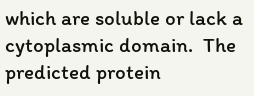which are soluble or lack a cytoplasmic domain.  The predicted protein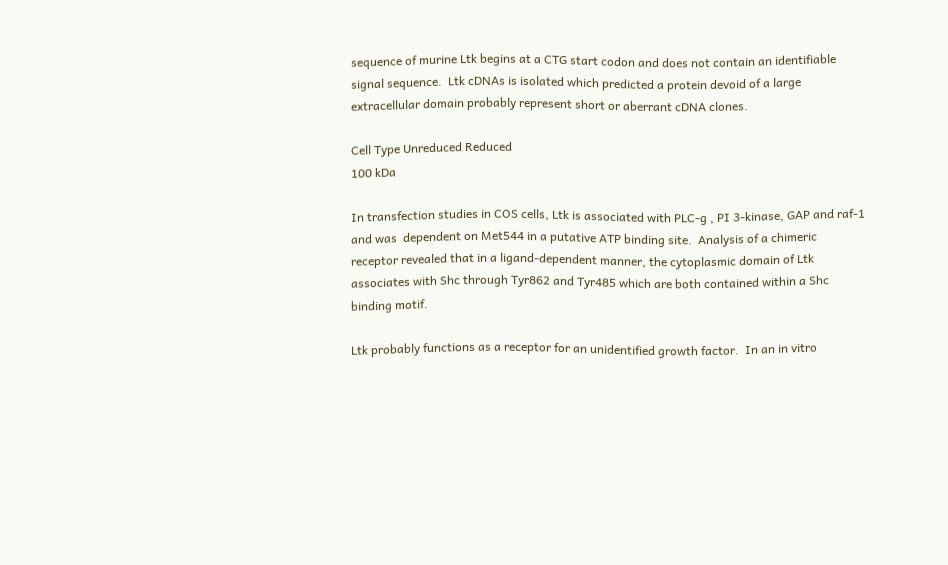sequence of murine Ltk begins at a CTG start codon and does not contain an identifiable signal sequence.  Ltk cDNAs is isolated which predicted a protein devoid of a large extracellular domain probably represent short or aberrant cDNA clones.

Cell Type Unreduced Reduced
100 kDa

In transfection studies in COS cells, Ltk is associated with PLC-g , PI 3-kinase, GAP and raf-1 and was  dependent on Met544 in a putative ATP binding site.  Analysis of a chimeric receptor revealed that in a ligand-dependent manner, the cytoplasmic domain of Ltk associates with Shc through Tyr862 and Tyr485 which are both contained within a Shc binding motif.

Ltk probably functions as a receptor for an unidentified growth factor.  In an in vitro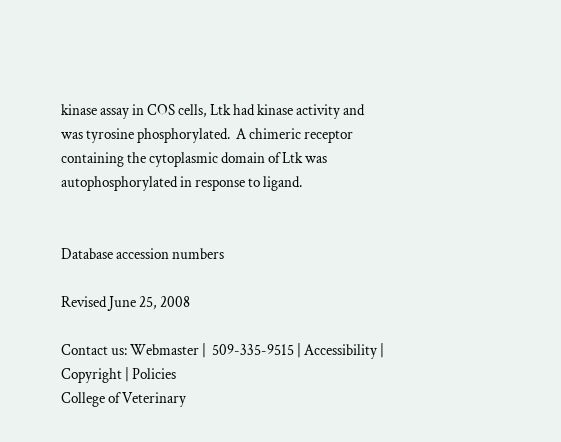kinase assay in COS cells, Ltk had kinase activity and was tyrosine phosphorylated.  A chimeric receptor containing the cytoplasmic domain of Ltk was autophosphorylated in response to ligand.


Database accession numbers

Revised June 25, 2008

Contact us: Webmaster |  509-335-9515 | Accessibility | Copyright | Policies
College of Veterinary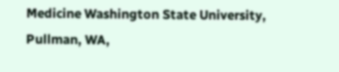Medicine Washington State University, Pullman, WA,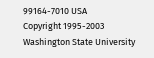99164-7010 USA
Copyright 1995-2003 Washington State University